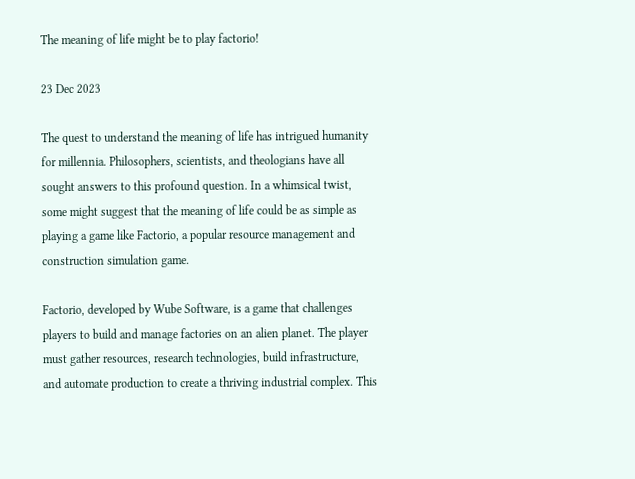The meaning of life might be to play factorio!

23 Dec 2023

The quest to understand the meaning of life has intrigued humanity for millennia. Philosophers, scientists, and theologians have all sought answers to this profound question. In a whimsical twist, some might suggest that the meaning of life could be as simple as playing a game like Factorio, a popular resource management and construction simulation game.

Factorio, developed by Wube Software, is a game that challenges players to build and manage factories on an alien planet. The player must gather resources, research technologies, build infrastructure, and automate production to create a thriving industrial complex. This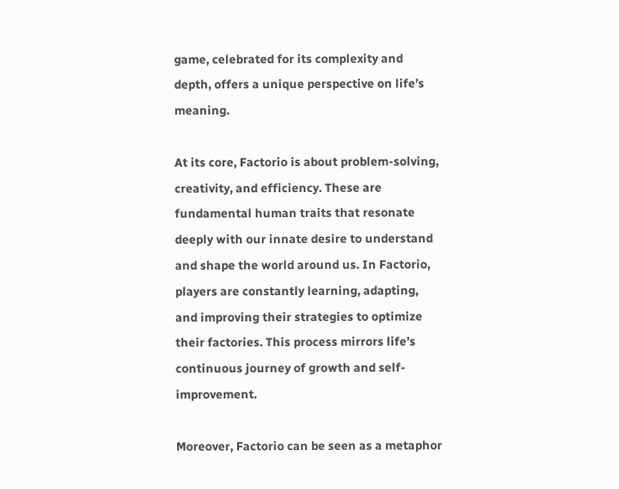game, celebrated for its complexity and depth, offers a unique perspective on life’s meaning.

At its core, Factorio is about problem-solving, creativity, and efficiency. These are fundamental human traits that resonate deeply with our innate desire to understand and shape the world around us. In Factorio, players are constantly learning, adapting, and improving their strategies to optimize their factories. This process mirrors life’s continuous journey of growth and self-improvement.

Moreover, Factorio can be seen as a metaphor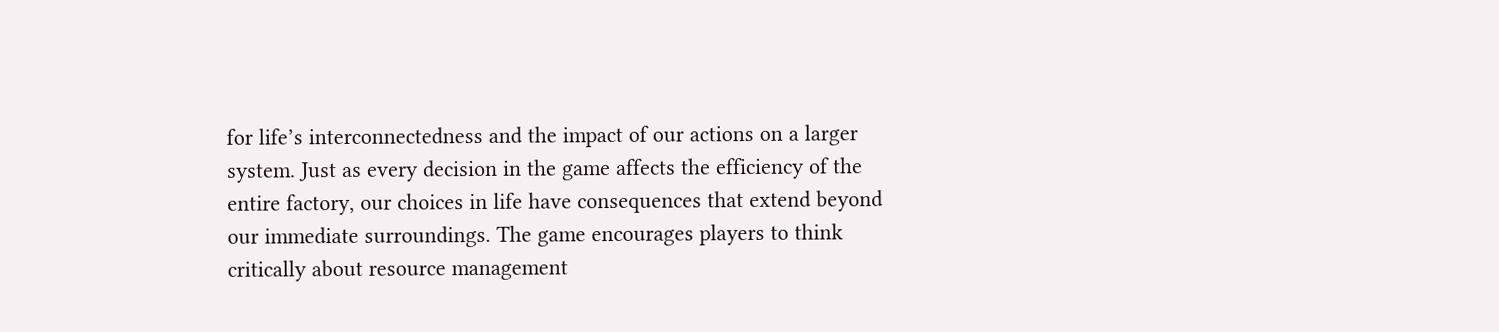for life’s interconnectedness and the impact of our actions on a larger system. Just as every decision in the game affects the efficiency of the entire factory, our choices in life have consequences that extend beyond our immediate surroundings. The game encourages players to think critically about resource management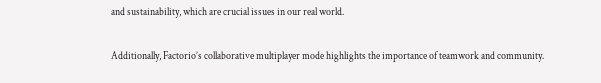and sustainability, which are crucial issues in our real world.

Additionally, Factorio’s collaborative multiplayer mode highlights the importance of teamwork and community.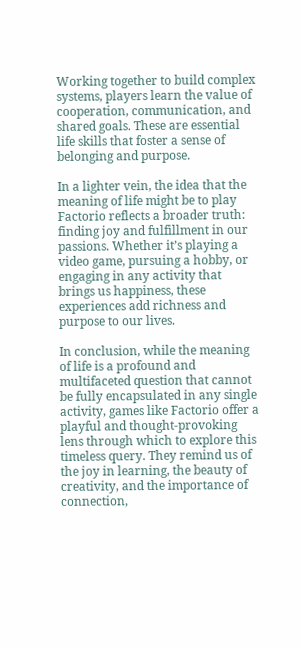Working together to build complex systems, players learn the value of cooperation, communication, and shared goals. These are essential life skills that foster a sense of belonging and purpose.

In a lighter vein, the idea that the meaning of life might be to play Factorio reflects a broader truth: finding joy and fulfillment in our passions. Whether it’s playing a video game, pursuing a hobby, or engaging in any activity that brings us happiness, these experiences add richness and purpose to our lives.

In conclusion, while the meaning of life is a profound and multifaceted question that cannot be fully encapsulated in any single activity, games like Factorio offer a playful and thought-provoking lens through which to explore this timeless query. They remind us of the joy in learning, the beauty of creativity, and the importance of connection,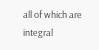all of which are integral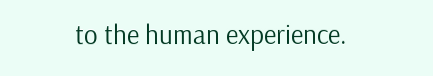to the human experience.